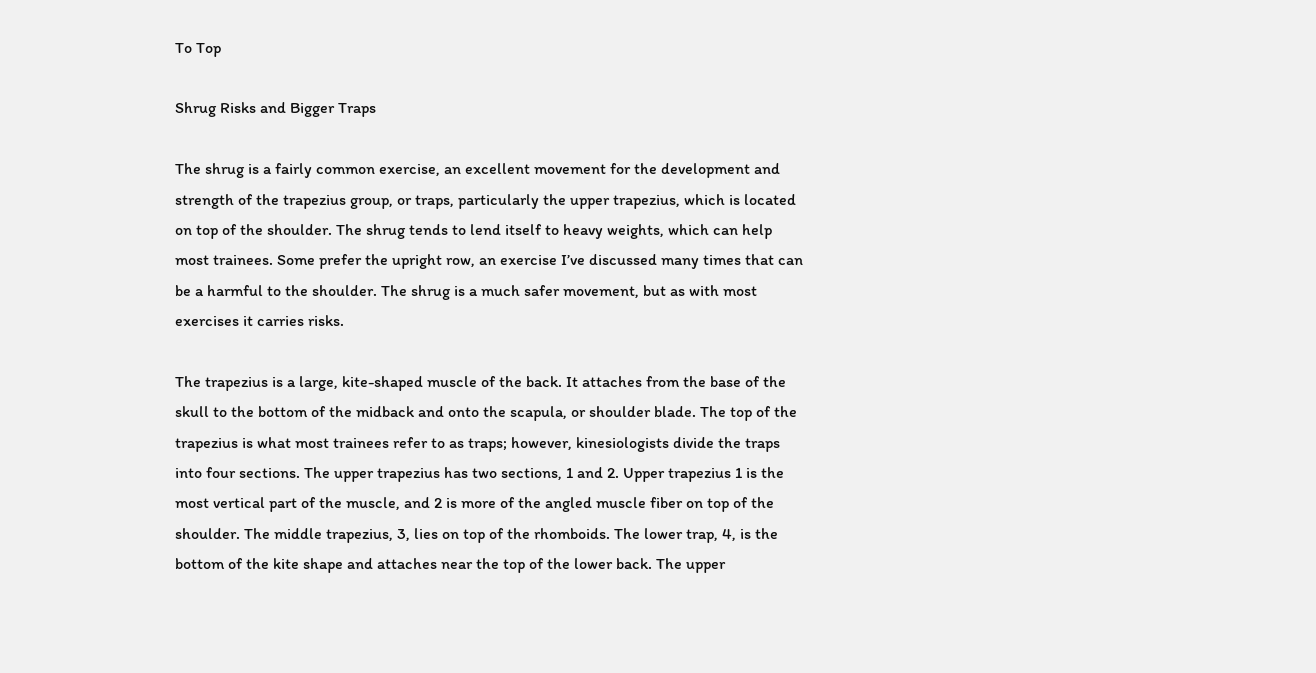To Top

Shrug Risks and Bigger Traps

The shrug is a fairly common exercise, an excellent movement for the development and strength of the trapezius group, or traps, particularly the upper trapezius, which is located on top of the shoulder. The shrug tends to lend itself to heavy weights, which can help most trainees. Some prefer the upright row, an exercise I’ve discussed many times that can be a harmful to the shoulder. The shrug is a much safer movement, but as with most exercises it carries risks.

The trapezius is a large, kite-shaped muscle of the back. It attaches from the base of the skull to the bottom of the midback and onto the scapula, or shoulder blade. The top of the trapezius is what most trainees refer to as traps; however, kinesiologists divide the traps into four sections. The upper trapezius has two sections, 1 and 2. Upper trapezius 1 is the most vertical part of the muscle, and 2 is more of the angled muscle fiber on top of the shoulder. The middle trapezius, 3, lies on top of the rhomboids. The lower trap, 4, is the bottom of the kite shape and attaches near the top of the lower back. The upper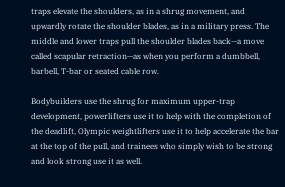traps elevate the shoulders, as in a shrug movement, and upwardly rotate the shoulder blades, as in a military press. The middle and lower traps pull the shoulder blades back—a move called scapular retraction—as when you perform a dumbbell, barbell, T-bar or seated cable row.

Bodybuilders use the shrug for maximum upper-trap development, powerlifters use it to help with the completion of the deadlift, Olympic weightlifters use it to help accelerate the bar at the top of the pull, and trainees who simply wish to be strong and look strong use it as well.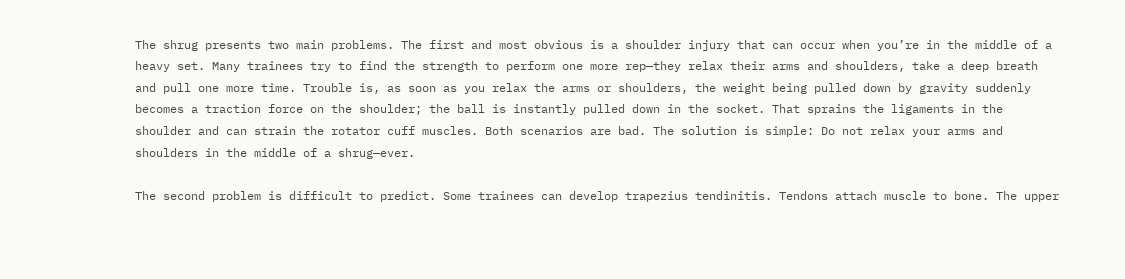The shrug presents two main problems. The first and most obvious is a shoulder injury that can occur when you’re in the middle of a heavy set. Many trainees try to find the strength to perform one more rep—they relax their arms and shoulders, take a deep breath and pull one more time. Trouble is, as soon as you relax the arms or shoulders, the weight being pulled down by gravity suddenly becomes a traction force on the shoulder; the ball is instantly pulled down in the socket. That sprains the ligaments in the shoulder and can strain the rotator cuff muscles. Both scenarios are bad. The solution is simple: Do not relax your arms and shoulders in the middle of a shrug—ever.

The second problem is difficult to predict. Some trainees can develop trapezius tendinitis. Tendons attach muscle to bone. The upper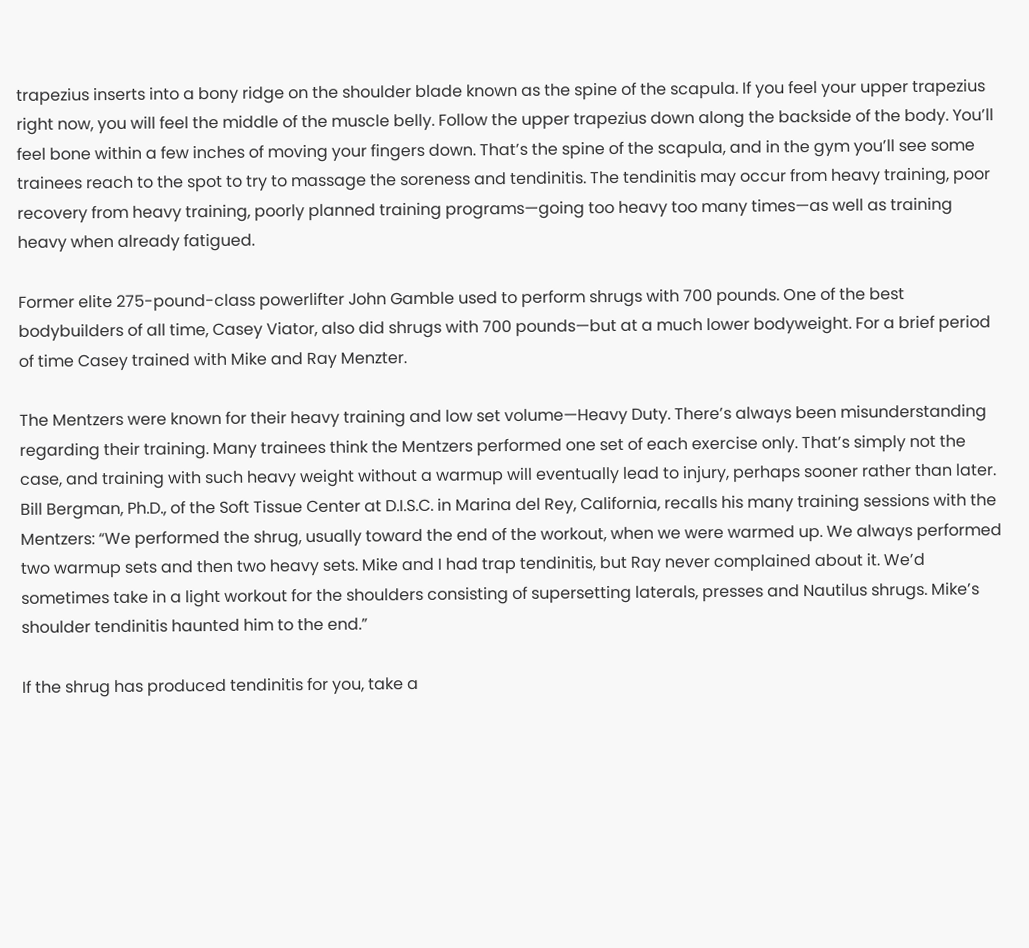trapezius inserts into a bony ridge on the shoulder blade known as the spine of the scapula. If you feel your upper trapezius right now, you will feel the middle of the muscle belly. Follow the upper trapezius down along the backside of the body. You’ll feel bone within a few inches of moving your fingers down. That’s the spine of the scapula, and in the gym you’ll see some trainees reach to the spot to try to massage the soreness and tendinitis. The tendinitis may occur from heavy training, poor recovery from heavy training, poorly planned training programs—going too heavy too many times—as well as training heavy when already fatigued.

Former elite 275-pound-class powerlifter John Gamble used to perform shrugs with 700 pounds. One of the best bodybuilders of all time, Casey Viator, also did shrugs with 700 pounds—but at a much lower bodyweight. For a brief period of time Casey trained with Mike and Ray Menzter.

The Mentzers were known for their heavy training and low set volume—Heavy Duty. There’s always been misunderstanding regarding their training. Many trainees think the Mentzers performed one set of each exercise only. That’s simply not the case, and training with such heavy weight without a warmup will eventually lead to injury, perhaps sooner rather than later. Bill Bergman, Ph.D., of the Soft Tissue Center at D.I.S.C. in Marina del Rey, California, recalls his many training sessions with the Mentzers: “We performed the shrug, usually toward the end of the workout, when we were warmed up. We always performed two warmup sets and then two heavy sets. Mike and I had trap tendinitis, but Ray never complained about it. We’d sometimes take in a light workout for the shoulders consisting of supersetting laterals, presses and Nautilus shrugs. Mike’s shoulder tendinitis haunted him to the end.”

If the shrug has produced tendinitis for you, take a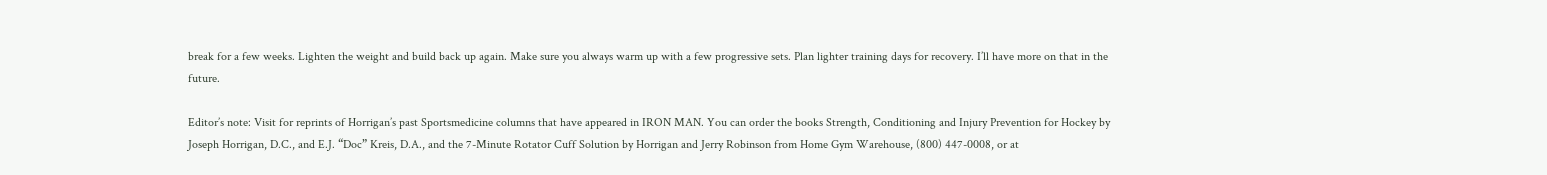break for a few weeks. Lighten the weight and build back up again. Make sure you always warm up with a few progressive sets. Plan lighter training days for recovery. I’ll have more on that in the future.

Editor’s note: Visit for reprints of Horrigan’s past Sportsmedicine columns that have appeared in IRON MAN. You can order the books Strength, Conditioning and Injury Prevention for Hockey by Joseph Horrigan, D.C., and E.J. “Doc” Kreis, D.A., and the 7-Minute Rotator Cuff Solution by Horrigan and Jerry Robinson from Home Gym Warehouse, (800) 447-0008, or at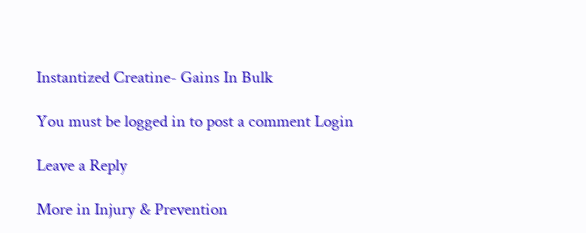Instantized Creatine- Gains In Bulk

You must be logged in to post a comment Login

Leave a Reply

More in Injury & Prevention